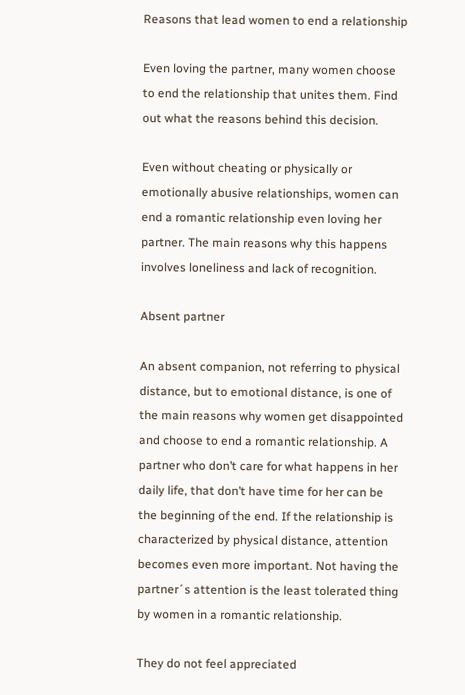Reasons that lead women to end a relationship

Even loving the partner, many women choose to end the relationship that unites them. Find out what the reasons behind this decision.

Even without cheating or physically or emotionally abusive relationships, women can end a romantic relationship even loving her partner. The main reasons why this happens involves loneliness and lack of recognition.

Absent partner

An absent companion, not referring to physical distance, but to emotional distance, is one of the main reasons why women get disappointed and choose to end a romantic relationship. A partner who don’t care for what happens in her daily life, that don’t have time for her can be the beginning of the end. If the relationship is characterized by physical distance, attention becomes even more important. Not having the partner´s attention is the least tolerated thing by women in a romantic relationship.

They do not feel appreciated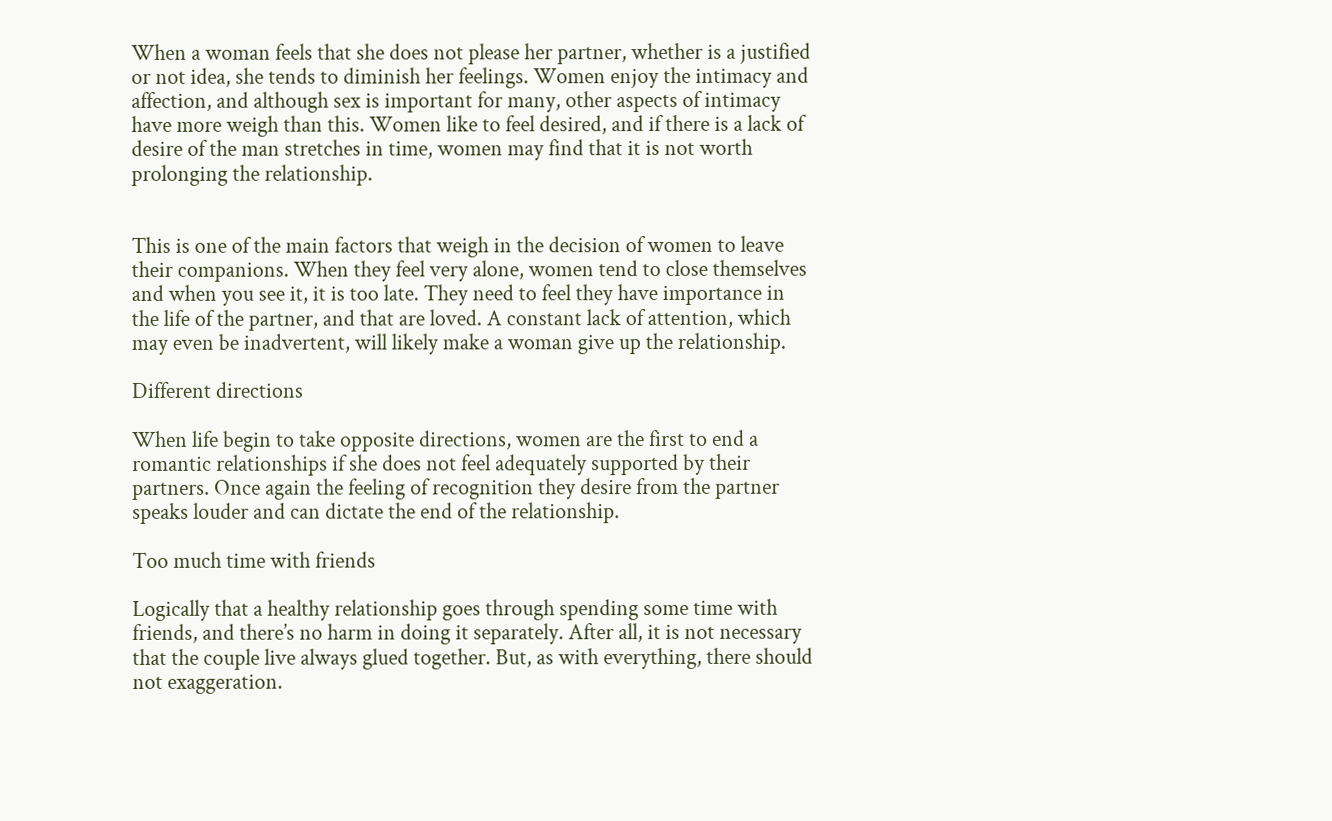When a woman feels that she does not please her partner, whether is a justified or not idea, she tends to diminish her feelings. Women enjoy the intimacy and affection, and although sex is important for many, other aspects of intimacy have more weigh than this. Women like to feel desired, and if there is a lack of desire of the man stretches in time, women may find that it is not worth prolonging the relationship.


This is one of the main factors that weigh in the decision of women to leave their companions. When they feel very alone, women tend to close themselves and when you see it, it is too late. They need to feel they have importance in the life of the partner, and that are loved. A constant lack of attention, which may even be inadvertent, will likely make a woman give up the relationship.

Different directions

When life begin to take opposite directions, women are the first to end a romantic relationships if she does not feel adequately supported by their partners. Once again the feeling of recognition they desire from the partner speaks louder and can dictate the end of the relationship.

Too much time with friends

Logically that a healthy relationship goes through spending some time with friends, and there’s no harm in doing it separately. After all, it is not necessary that the couple live always glued together. But, as with everything, there should not exaggeration.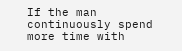If the man continuously spend more time with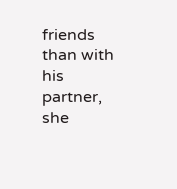friends than with his partner, she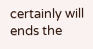certainly will ends the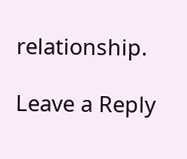relationship.

Leave a Reply